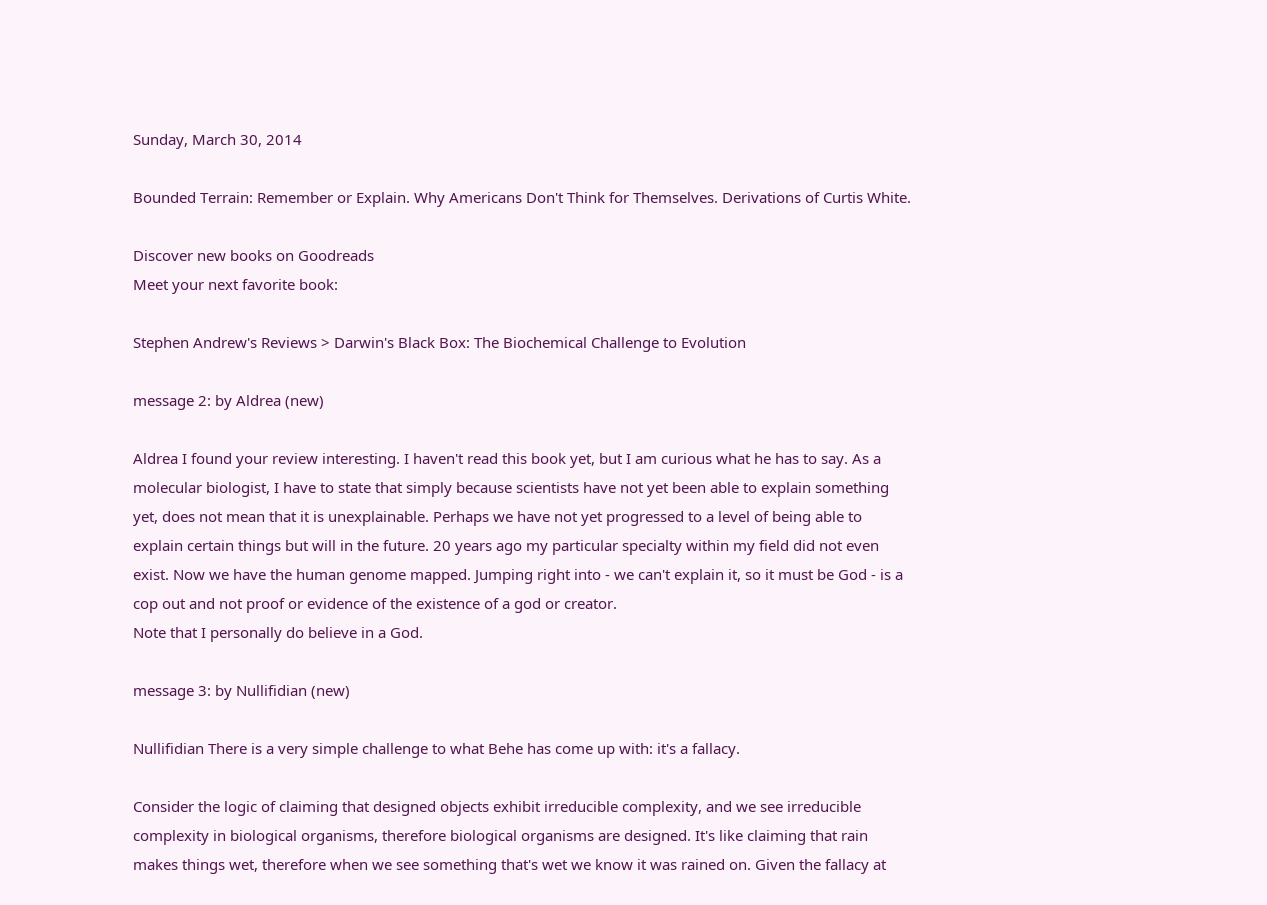Sunday, March 30, 2014

Bounded Terrain: Remember or Explain. Why Americans Don't Think for Themselves. Derivations of Curtis White.

Discover new books on Goodreads
Meet your next favorite book:

Stephen Andrew's Reviews > Darwin's Black Box: The Biochemical Challenge to Evolution

message 2: by Aldrea (new)

Aldrea I found your review interesting. I haven't read this book yet, but I am curious what he has to say. As a molecular biologist, I have to state that simply because scientists have not yet been able to explain something yet, does not mean that it is unexplainable. Perhaps we have not yet progressed to a level of being able to explain certain things but will in the future. 20 years ago my particular specialty within my field did not even exist. Now we have the human genome mapped. Jumping right into - we can't explain it, so it must be God - is a cop out and not proof or evidence of the existence of a god or creator.
Note that I personally do believe in a God.

message 3: by Nullifidian (new)

Nullifidian There is a very simple challenge to what Behe has come up with: it's a fallacy.

Consider the logic of claiming that designed objects exhibit irreducible complexity, and we see irreducible complexity in biological organisms, therefore biological organisms are designed. It's like claiming that rain makes things wet, therefore when we see something that's wet we know it was rained on. Given the fallacy at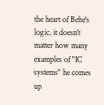the heart of Behe's logic, it doesn't matter how many examples of "IC systems" he comes up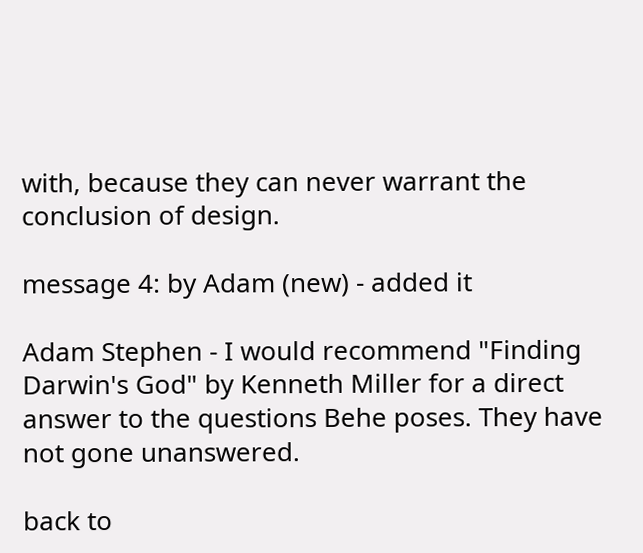with, because they can never warrant the conclusion of design.

message 4: by Adam (new) - added it

Adam Stephen - I would recommend "Finding Darwin's God" by Kenneth Miller for a direct answer to the questions Behe poses. They have not gone unanswered.

back to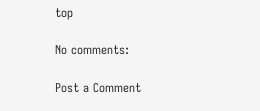top

No comments:

Post a Comment